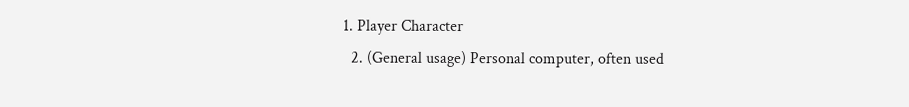1. Player Character
  2. (General usage) Personal computer, often used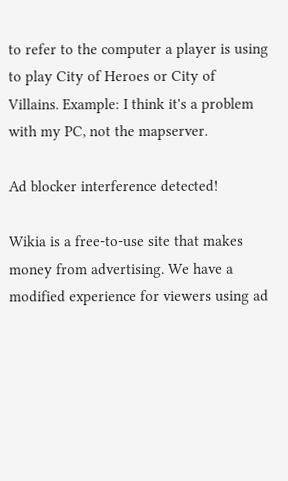to refer to the computer a player is using to play City of Heroes or City of Villains. Example: I think it's a problem with my PC, not the mapserver.

Ad blocker interference detected!

Wikia is a free-to-use site that makes money from advertising. We have a modified experience for viewers using ad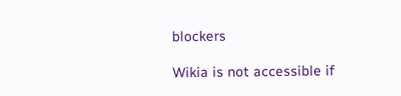blockers

Wikia is not accessible if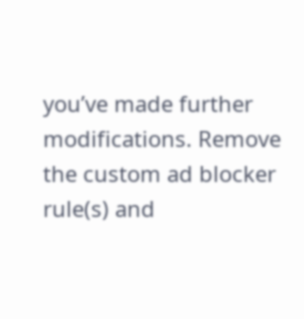you’ve made further modifications. Remove the custom ad blocker rule(s) and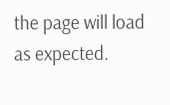the page will load as expected.